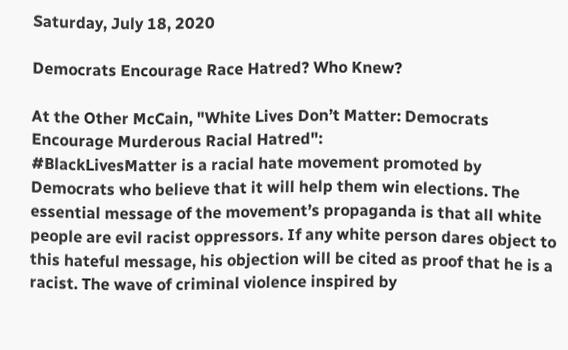Saturday, July 18, 2020

Democrats Encourage Race Hatred? Who Knew?

At the Other McCain, "White Lives Don’t Matter: Democrats Encourage Murderous Racial Hatred":
#BlackLivesMatter is a racial hate movement promoted by Democrats who believe that it will help them win elections. The essential message of the movement’s propaganda is that all white people are evil racist oppressors. If any white person dares object to this hateful message, his objection will be cited as proof that he is a racist. The wave of criminal violence inspired by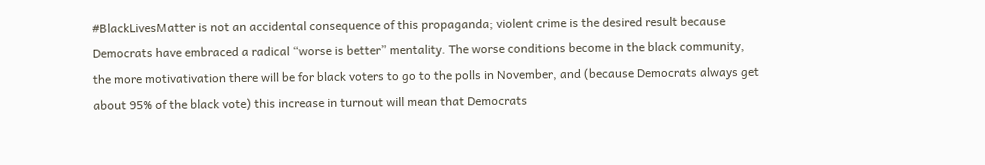#BlackLivesMatter is not an accidental consequence of this propaganda; violent crime is the desired result because Democrats have embraced a radical “worse is better” mentality. The worse conditions become in the black community, the more motivativation there will be for black voters to go to the polls in November, and (because Democrats always get about 95% of the black vote) this increase in turnout will mean that Democrats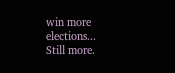win more elections...
Still more.